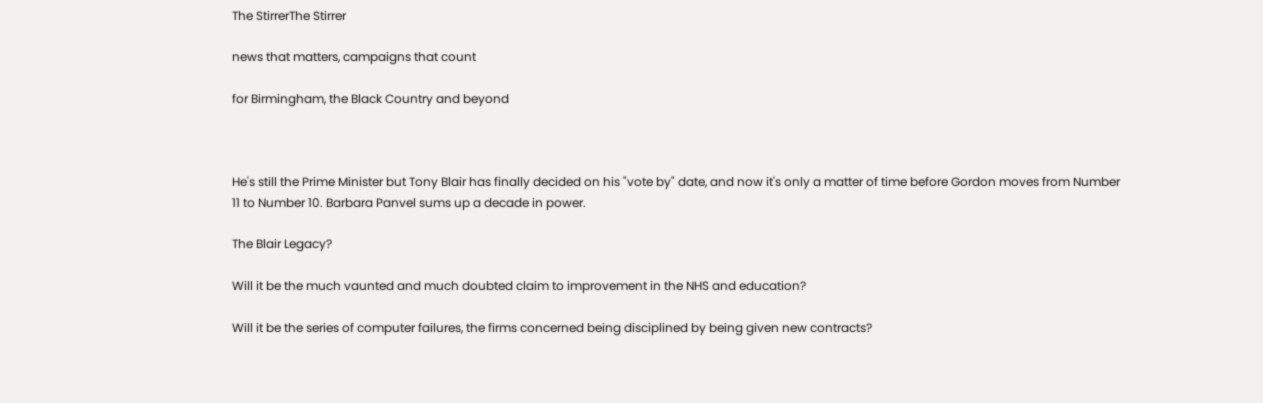The StirrerThe Stirrer

news that matters, campaigns that count

for Birmingham, the Black Country and beyond



He's still the Prime Minister but Tony Blair has finally decided on his "vote by" date, and now it's only a matter of time before Gordon moves from Number 11 to Number 10. Barbara Panvel sums up a decade in power.

The Blair Legacy?

Will it be the much vaunted and much doubted claim to improvement in the NHS and education?

Will it be the series of computer failures, the firms concerned being disciplined by being given new contracts?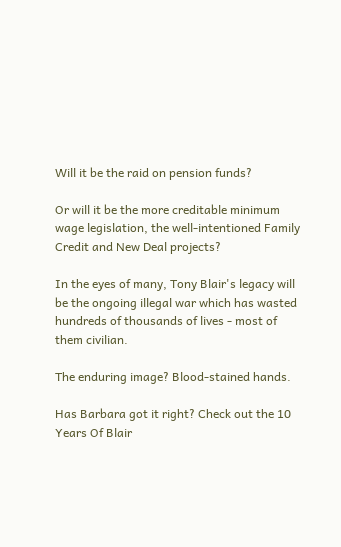Will it be the raid on pension funds?

Or will it be the more creditable minimum wage legislation, the well-intentioned Family Credit and New Deal projects?

In the eyes of many, Tony Blair's legacy will be the ongoing illegal war which has wasted hundreds of thousands of lives - most of them civilian.

The enduring image? Blood-stained hands.

Has Barbara got it right? Check out the 10 Years Of Blair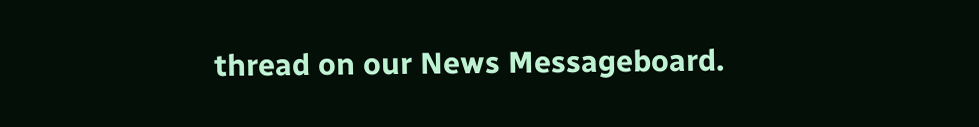thread on our News Messageboard.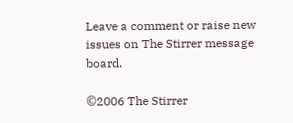Leave a comment or raise new issues on The Stirrer message board.

©2006 The Stirrer